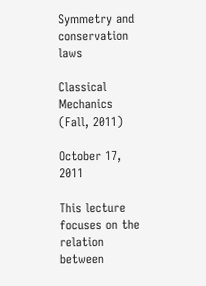Symmetry and conservation laws

Classical Mechanics (Fall, 2011)

October 17, 2011

This lecture focuses on the relation between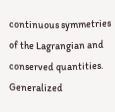continuous symmetries of the Lagrangian and conserved quantities. Generalized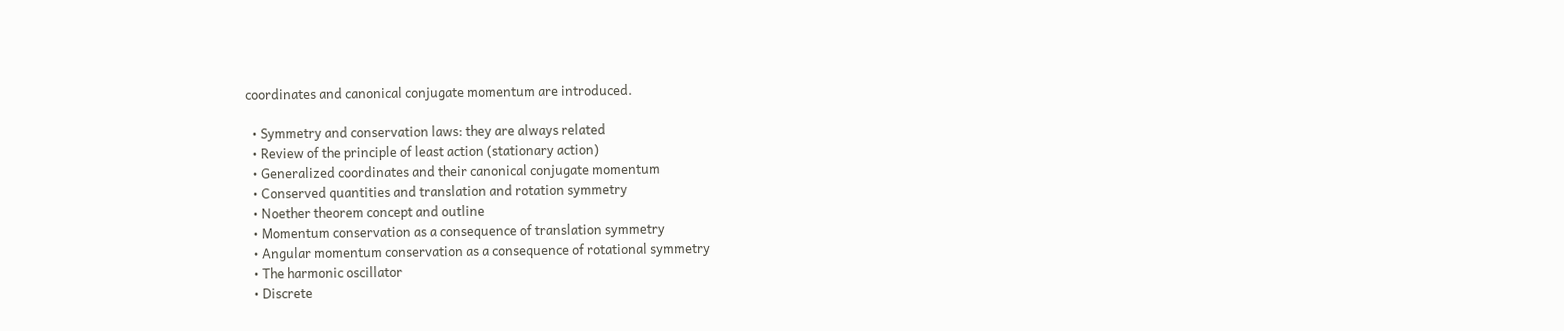coordinates and canonical conjugate momentum are introduced.

  • Symmetry and conservation laws: they are always related
  • Review of the principle of least action (stationary action)
  • Generalized coordinates and their canonical conjugate momentum
  • Conserved quantities and translation and rotation symmetry
  • Noether theorem concept and outline
  • Momentum conservation as a consequence of translation symmetry
  • Angular momentum conservation as a consequence of rotational symmetry
  • The harmonic oscillator
  • Discrete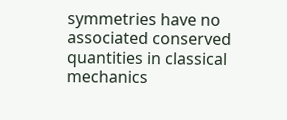symmetries have no associated conserved quantities in classical mechanics